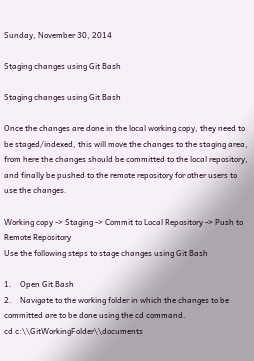Sunday, November 30, 2014

Staging changes using Git Bash

Staging changes using Git Bash

Once the changes are done in the local working copy, they need to be staged/indexed, this will move the changes to the staging area, from here the changes should be committed to the local repository, and finally be pushed to the remote repository for other users to use the changes.

Working copy -> Staging -> Commit to Local Repository -> Push to Remote Repository
Use the following steps to stage changes using Git Bash

1.    Open Git Bash
2.    Navigate to the working folder in which the changes to be committed are to be done using the cd command.
cd c:\\GitWorkingFolder\\documents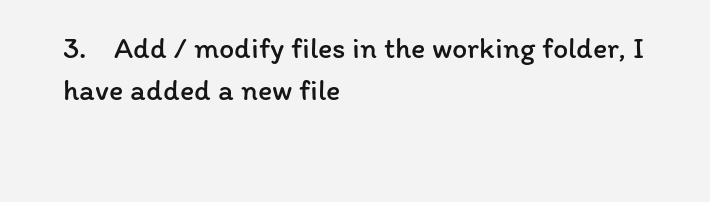3.    Add / modify files in the working folder, I have added a new file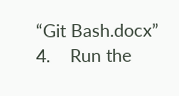“Git Bash.docx”
4.    Run the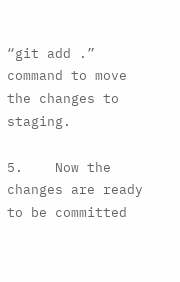“git add .” command to move the changes to staging.

5.    Now the changes are ready to be committed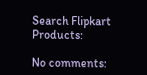Search Flipkart Products:

No comments: